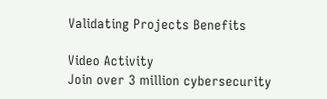Validating Projects Benefits

Video Activity
Join over 3 million cybersecurity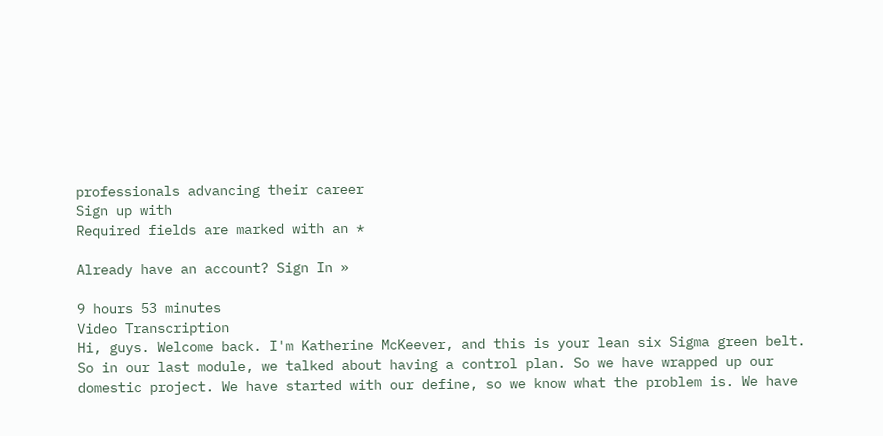professionals advancing their career
Sign up with
Required fields are marked with an *

Already have an account? Sign In »

9 hours 53 minutes
Video Transcription
Hi, guys. Welcome back. I'm Katherine McKeever, and this is your lean six Sigma green belt.
So in our last module, we talked about having a control plan. So we have wrapped up our domestic project. We have started with our define, so we know what the problem is. We have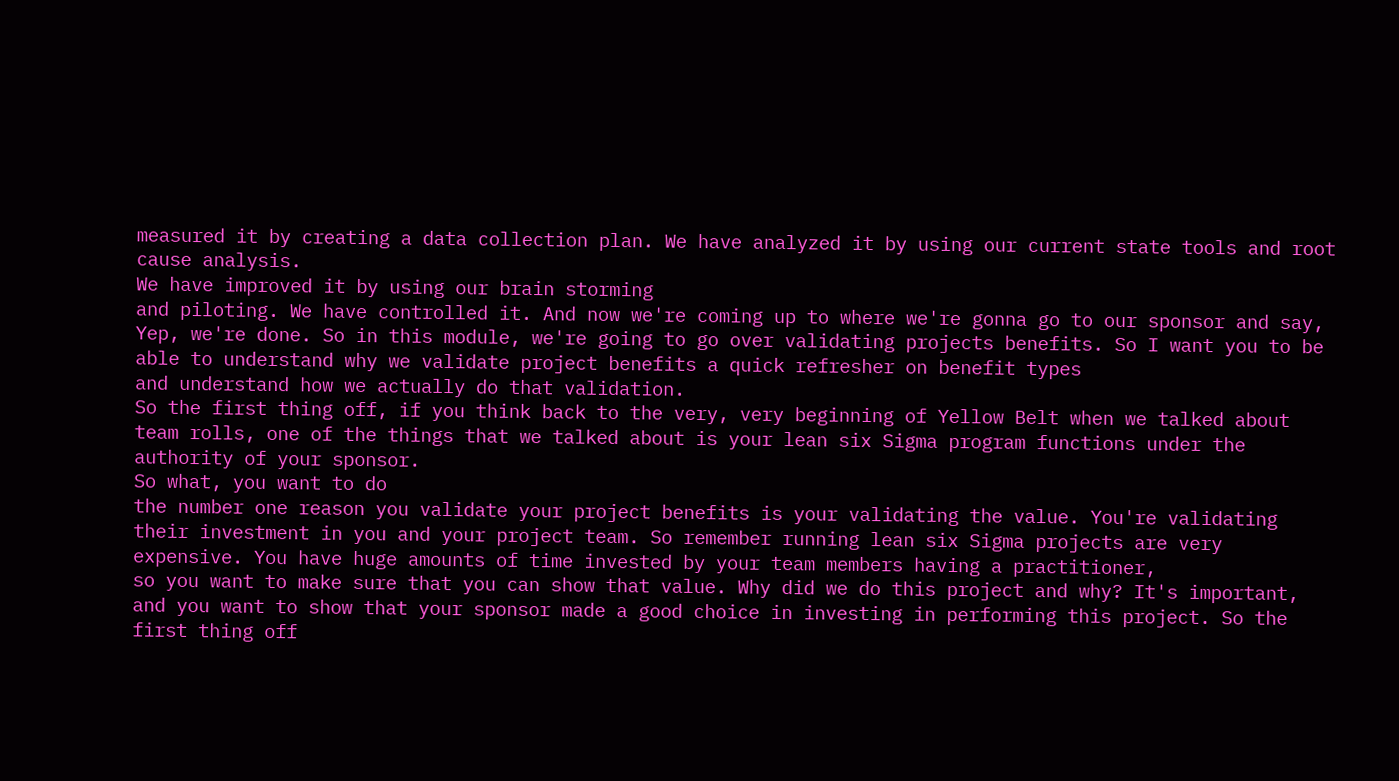measured it by creating a data collection plan. We have analyzed it by using our current state tools and root cause analysis.
We have improved it by using our brain storming
and piloting. We have controlled it. And now we're coming up to where we're gonna go to our sponsor and say, Yep, we're done. So in this module, we're going to go over validating projects benefits. So I want you to be able to understand why we validate project benefits a quick refresher on benefit types
and understand how we actually do that validation.
So the first thing off, if you think back to the very, very beginning of Yellow Belt when we talked about team rolls, one of the things that we talked about is your lean six Sigma program functions under the authority of your sponsor.
So what, you want to do
the number one reason you validate your project benefits is your validating the value. You're validating their investment in you and your project team. So remember running lean six Sigma projects are very expensive. You have huge amounts of time invested by your team members having a practitioner,
so you want to make sure that you can show that value. Why did we do this project and why? It's important,
and you want to show that your sponsor made a good choice in investing in performing this project. So the first thing off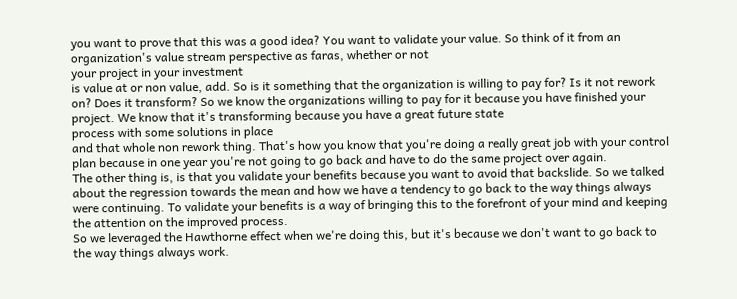you want to prove that this was a good idea? You want to validate your value. So think of it from an organization's value stream perspective as faras, whether or not
your project in your investment
is value at or non value, add. So is it something that the organization is willing to pay for? Is it not rework on? Does it transform? So we know the organizations willing to pay for it because you have finished your project. We know that it's transforming because you have a great future state
process with some solutions in place
and that whole non rework thing. That's how you know that you're doing a really great job with your control plan because in one year you're not going to go back and have to do the same project over again.
The other thing is, is that you validate your benefits because you want to avoid that backslide. So we talked about the regression towards the mean and how we have a tendency to go back to the way things always were continuing. To validate your benefits is a way of bringing this to the forefront of your mind and keeping the attention on the improved process.
So we leveraged the Hawthorne effect when we're doing this, but it's because we don't want to go back to the way things always work.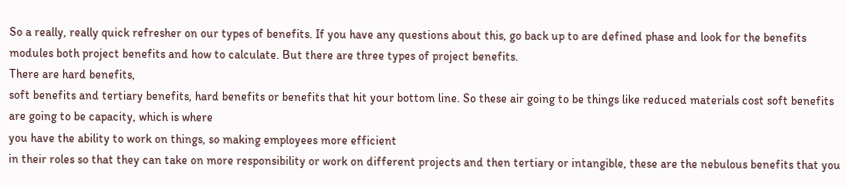So a really, really quick refresher on our types of benefits. If you have any questions about this, go back up to are defined phase and look for the benefits modules both project benefits and how to calculate. But there are three types of project benefits.
There are hard benefits,
soft benefits and tertiary benefits, hard benefits or benefits that hit your bottom line. So these air going to be things like reduced materials cost soft benefits are going to be capacity, which is where
you have the ability to work on things, so making employees more efficient
in their roles so that they can take on more responsibility or work on different projects and then tertiary or intangible, these are the nebulous benefits that you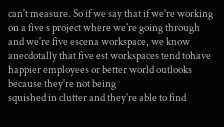can't measure. So if we say that if we're working on a five s project where we're going through
and we're five escena workspace, we know anecdotally that five est workspaces tend tohave happier employees or better world outlooks because they're not being
squished in clutter and they're able to find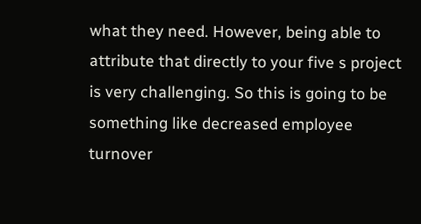what they need. However, being able to attribute that directly to your five s project is very challenging. So this is going to be something like decreased employee turnover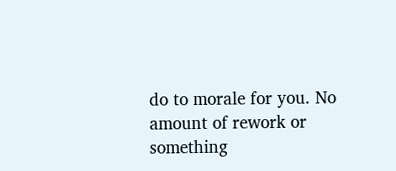do to morale for you. No amount of rework or something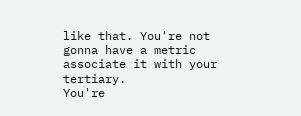like that. You're not gonna have a metric associate it with your tertiary.
You're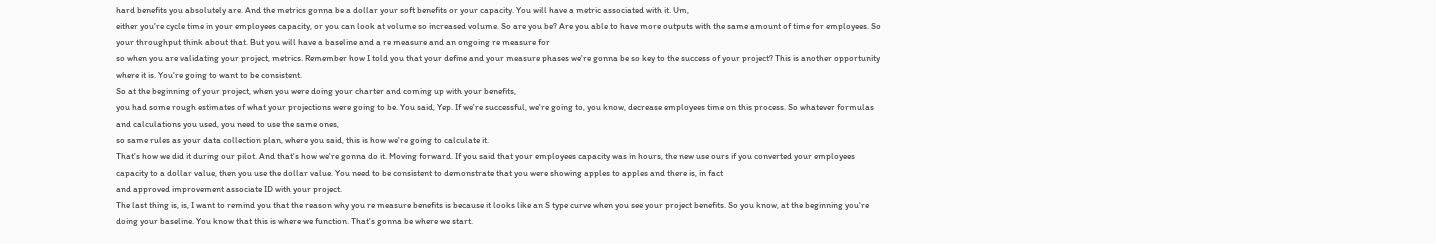hard benefits you absolutely are. And the metrics gonna be a dollar your soft benefits or your capacity. You will have a metric associated with it. Um,
either you're cycle time in your employees capacity, or you can look at volume so increased volume. So are you be? Are you able to have more outputs with the same amount of time for employees. So your throughput think about that. But you will have a baseline and a re measure and an ongoing re measure for
so when you are validating your project, metrics. Remember how I told you that your define and your measure phases we're gonna be so key to the success of your project? This is another opportunity where it is. You're going to want to be consistent.
So at the beginning of your project, when you were doing your charter and coming up with your benefits,
you had some rough estimates of what your projections were going to be. You said, Yep. If we're successful, we're going to, you know, decrease employees time on this process. So whatever formulas and calculations you used, you need to use the same ones,
so same rules as your data collection plan, where you said, this is how we're going to calculate it.
That's how we did it during our pilot. And that's how we're gonna do it. Moving forward. If you said that your employees capacity was in hours, the new use ours if you converted your employees capacity to a dollar value, then you use the dollar value. You need to be consistent to demonstrate that you were showing apples to apples and there is, in fact
and approved improvement associate ID with your project.
The last thing is, is, I want to remind you that the reason why you re measure benefits is because it looks like an S type curve when you see your project benefits. So you know, at the beginning you're doing your baseline. You know that this is where we function. That's gonna be where we start.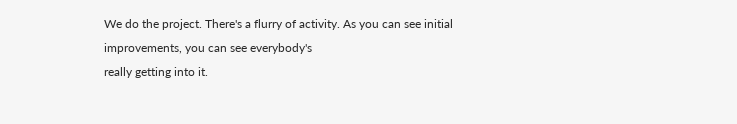We do the project. There's a flurry of activity. As you can see initial improvements, you can see everybody's
really getting into it.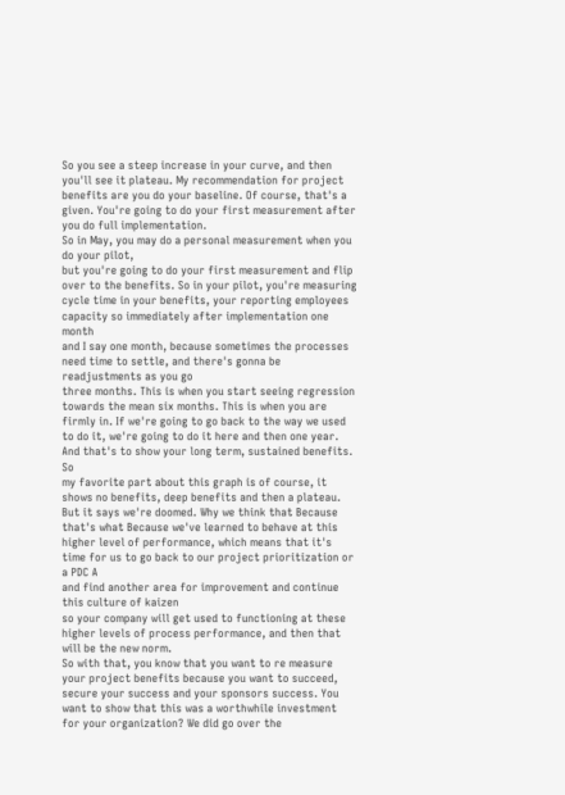So you see a steep increase in your curve, and then you'll see it plateau. My recommendation for project benefits are you do your baseline. Of course, that's a given. You're going to do your first measurement after you do full implementation.
So in May, you may do a personal measurement when you do your pilot,
but you're going to do your first measurement and flip over to the benefits. So in your pilot, you're measuring cycle time in your benefits, your reporting employees capacity so immediately after implementation one month
and I say one month, because sometimes the processes need time to settle, and there's gonna be readjustments as you go
three months. This is when you start seeing regression towards the mean six months. This is when you are firmly in. If we're going to go back to the way we used to do it, we're going to do it here and then one year. And that's to show your long term, sustained benefits. So
my favorite part about this graph is of course, it shows no benefits, deep benefits and then a plateau. But it says we're doomed. Why we think that Because that's what Because we've learned to behave at this higher level of performance, which means that it's time for us to go back to our project prioritization or a PDC A
and find another area for improvement and continue this culture of kaizen
so your company will get used to functioning at these higher levels of process performance, and then that will be the new norm.
So with that, you know that you want to re measure your project benefits because you want to succeed, secure your success and your sponsors success. You want to show that this was a worthwhile investment for your organization? We did go over the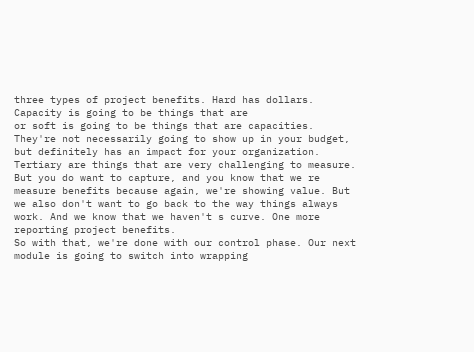three types of project benefits. Hard has dollars. Capacity is going to be things that are
or soft is going to be things that are capacities. They're not necessarily going to show up in your budget, but definitely has an impact for your organization.
Tertiary are things that are very challenging to measure. But you do want to capture, and you know that we re measure benefits because again, we're showing value. But we also don't want to go back to the way things always work. And we know that we haven't s curve. One more reporting project benefits.
So with that, we're done with our control phase. Our next module is going to switch into wrapping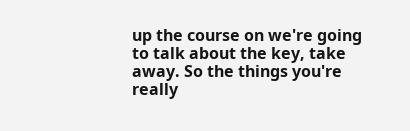up the course on we're going to talk about the key, take away. So the things you're really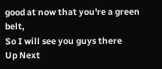good at now that you're a green belt,
So I will see you guys there
Up Next